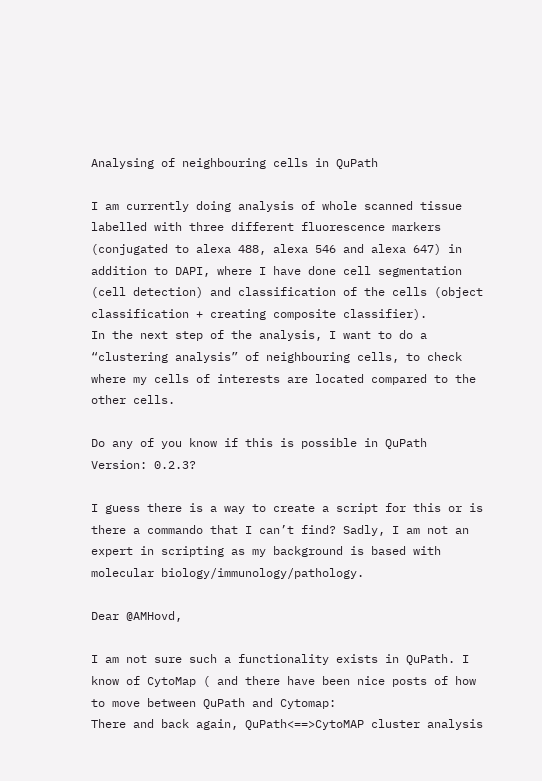Analysing of neighbouring cells in QuPath

I am currently doing analysis of whole scanned tissue labelled with three different fluorescence markers (conjugated to alexa 488, alexa 546 and alexa 647) in addition to DAPI, where I have done cell segmentation (cell detection) and classification of the cells (object classification + creating composite classifier).
In the next step of the analysis, I want to do a “clustering analysis” of neighbouring cells, to check where my cells of interests are located compared to the other cells.

Do any of you know if this is possible in QuPath Version: 0.2.3?

I guess there is a way to create a script for this or is there a commando that I can’t find? Sadly, I am not an expert in scripting as my background is based with molecular biology/immunology/pathology.

Dear @AMHovd,

I am not sure such a functionality exists in QuPath. I know of CytoMap ( and there have been nice posts of how to move between QuPath and Cytomap:
There and back again, QuPath<==>CytoMAP cluster analysis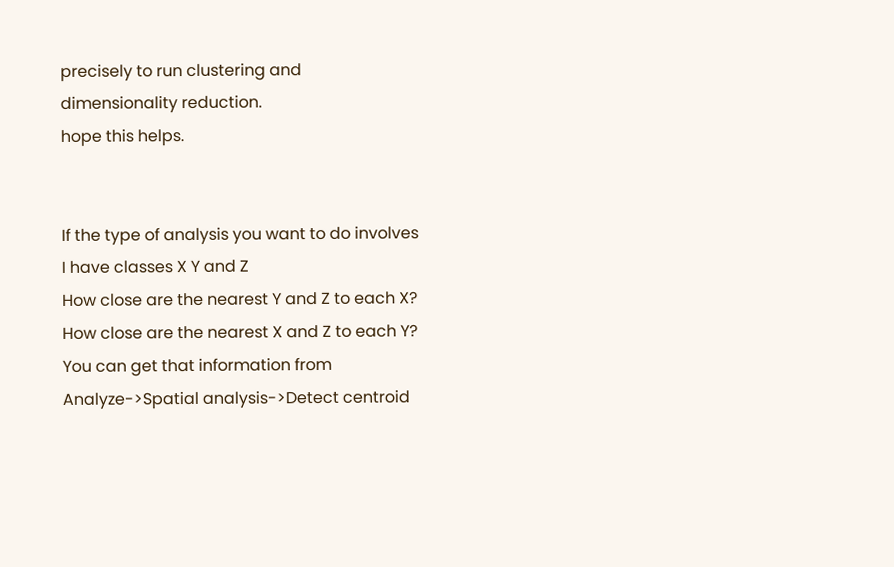precisely to run clustering and dimensionality reduction.
hope this helps.


If the type of analysis you want to do involves
I have classes X Y and Z
How close are the nearest Y and Z to each X?
How close are the nearest X and Z to each Y?
You can get that information from Analyze->Spatial analysis->Detect centroid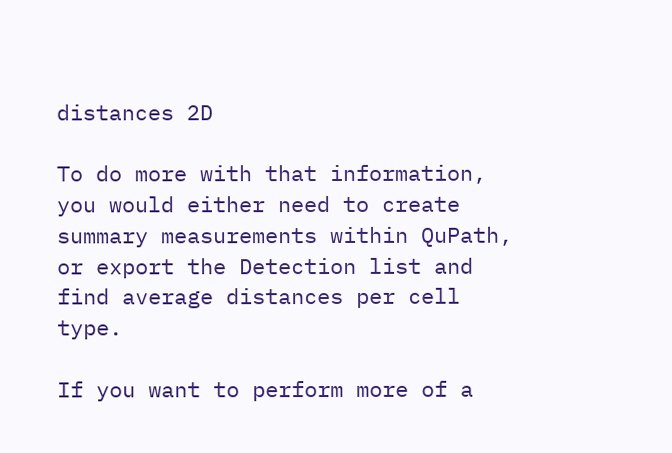distances 2D

To do more with that information, you would either need to create summary measurements within QuPath, or export the Detection list and find average distances per cell type.

If you want to perform more of a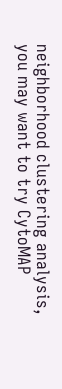neighborhood clustering analysis, you may want to try CytoMAP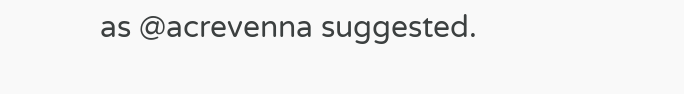as @acrevenna suggested.